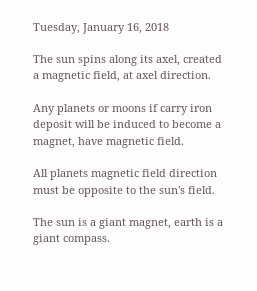Tuesday, January 16, 2018

The sun spins along its axel, created a magnetic field, at axel direction.

Any planets or moons if carry iron deposit will be induced to become a magnet, have magnetic field.

All planets magnetic field direction must be opposite to the sun's field.

The sun is a giant magnet, earth is a giant compass.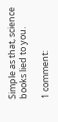Simple as that, science books lied to you.

1 comment: